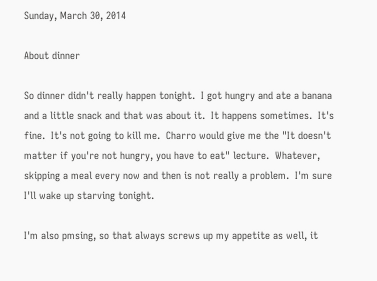Sunday, March 30, 2014

About dinner

So dinner didn't really happen tonight.  I got hungry and ate a banana and a little snack and that was about it.  It happens sometimes.  It's fine.  It's not going to kill me.  Charro would give me the "It doesn't matter if you're not hungry, you have to eat" lecture.  Whatever, skipping a meal every now and then is not really a problem.  I'm sure I'll wake up starving tonight.

I'm also pmsing, so that always screws up my appetite as well, it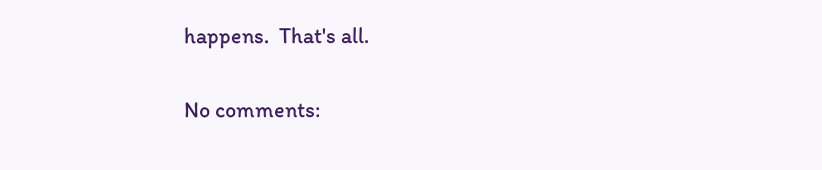happens.  That's all.

No comments: